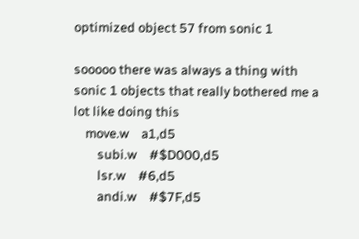optimized object 57 from sonic 1

sooooo there was always a thing with sonic 1 objects that really bothered me a lot like doing this
    move.w    a1,d5
        subi.w    #$D000,d5
        lsr.w    #6,d5
        andi.w    #$7F,d5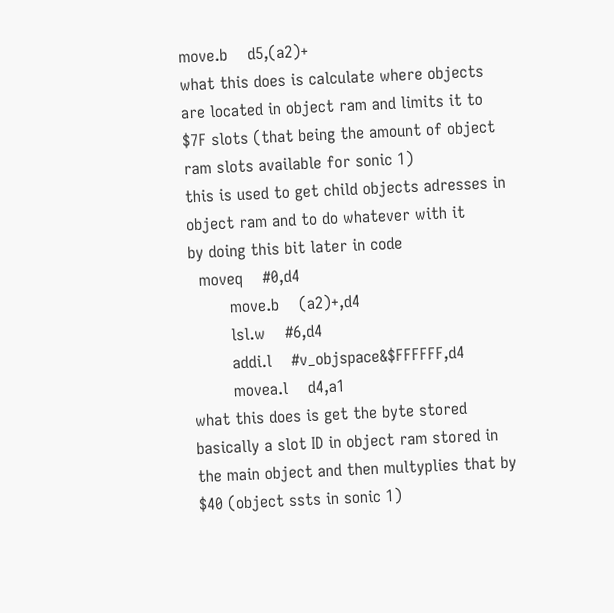move.b    d5,(a2)+
what this does is calculate where objects are located in object ram and limits it to $7F slots (that being the amount of object ram slots available for sonic 1)
this is used to get child objects adresses in object ram and to do whatever with it
by doing this bit later in code
  moveq    #0,d4
        move.b    (a2)+,d4
        lsl.w    #6,d4
        addi.l    #v_objspace&$FFFFFF,d4
        movea.l    d4,a1
what this does is get the byte stored basically a slot ID in object ram stored in the main object and then multyplies that by $40 (object ssts in sonic 1)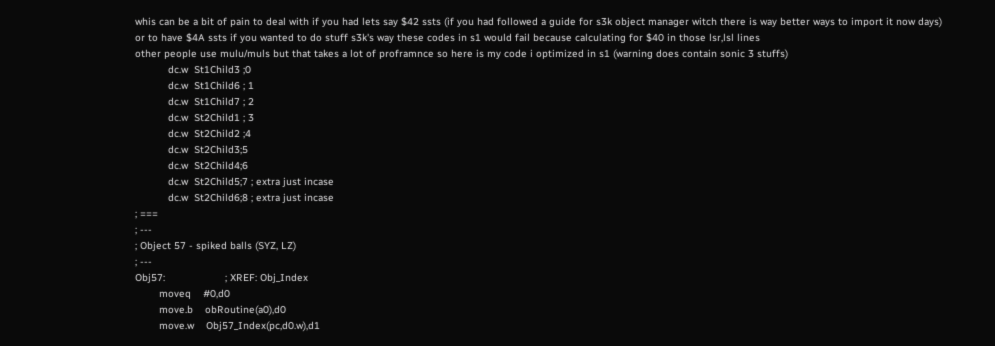whis can be a bit of pain to deal with if you had lets say $42 ssts (if you had followed a guide for s3k object manager witch there is way better ways to import it now days)
or to have $4A ssts if you wanted to do stuff s3k's way these codes in s1 would fail because calculating for $40 in those lsr,lsl lines
other people use mulu/muls but that takes a lot of proframnce so here is my code i optimized in s1 (warning does contain sonic 3 stuffs)
           dc.w  St1Child3 ;0
           dc.w  St1Child6 ; 1
           dc.w  St1Child7 ; 2
           dc.w  St2Child1 ; 3
           dc.w  St2Child2 ;4
           dc.w  St2Child3;5
           dc.w  St2Child4;6
           dc.w  St2Child5;7 ; extra just incase
           dc.w  St2Child6;8 ; extra just incase
; ===
; ---
; Object 57 - spiked balls (SYZ, LZ)
; ---
Obj57:                    ; XREF: Obj_Index
        moveq    #0,d0
        move.b    obRoutine(a0),d0
        move.w    Obj57_Index(pc,d0.w),d1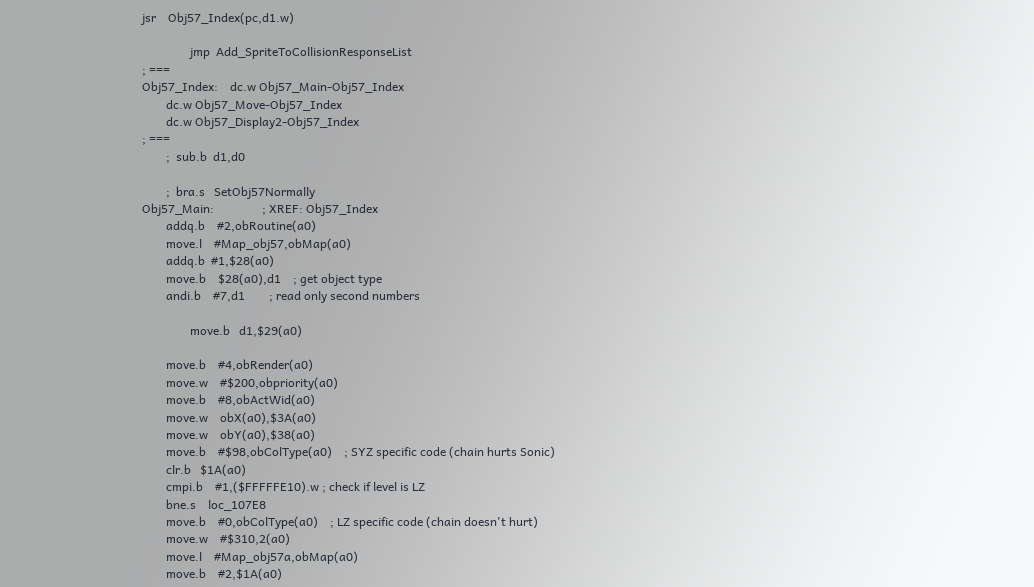jsr    Obj57_Index(pc,d1.w)

                jmp  Add_SpriteToCollisionResponseList
; ===
Obj57_Index:    dc.w Obj57_Main-Obj57_Index
        dc.w Obj57_Move-Obj57_Index
        dc.w Obj57_Display2-Obj57_Index
; ===
        ;  sub.b  d1,d0

        ;  bra.s   SetObj57Normally
Obj57_Main:                ; XREF: Obj57_Index
        addq.b    #2,obRoutine(a0)
        move.l    #Map_obj57,obMap(a0)
        addq.b  #1,$28(a0)
        move.b    $28(a0),d1    ; get object type
        andi.b    #7,d1        ; read only second numbers

                move.b   d1,$29(a0)

        move.b    #4,obRender(a0)
        move.w    #$200,obpriority(a0)
        move.b    #8,obActWid(a0)
        move.w    obX(a0),$3A(a0)
        move.w    obY(a0),$38(a0)
        move.b    #$98,obColType(a0)    ; SYZ specific code (chain hurts Sonic)
        clr.b   $1A(a0)
        cmpi.b    #1,($FFFFFE10).w ; check if level is LZ
        bne.s    loc_107E8
        move.b    #0,obColType(a0)    ; LZ specific code (chain doesn't hurt)
        move.w    #$310,2(a0)
        move.l    #Map_obj57a,obMap(a0)
        move.b    #2,$1A(a0)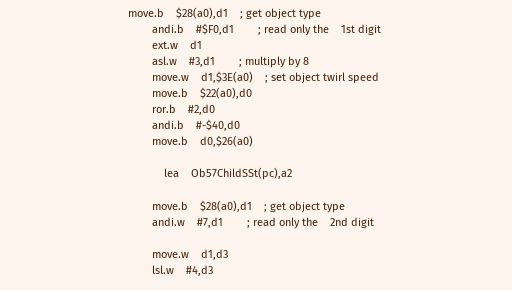move.b    $28(a0),d1    ; get object type
        andi.b    #$F0,d1        ; read only the    1st digit
        ext.w    d1
        asl.w    #3,d1        ; multiply by 8
        move.w    d1,$3E(a0)    ; set object twirl speed
        move.b    $22(a0),d0
        ror.b    #2,d0
        andi.b    #-$40,d0
        move.b    d0,$26(a0)

            lea    Ob57ChildSSt(pc),a2

        move.b    $28(a0),d1    ; get object type
        andi.w    #7,d1        ; read only the    2nd digit

        move.w    d1,d3
        lsl.w    #4,d3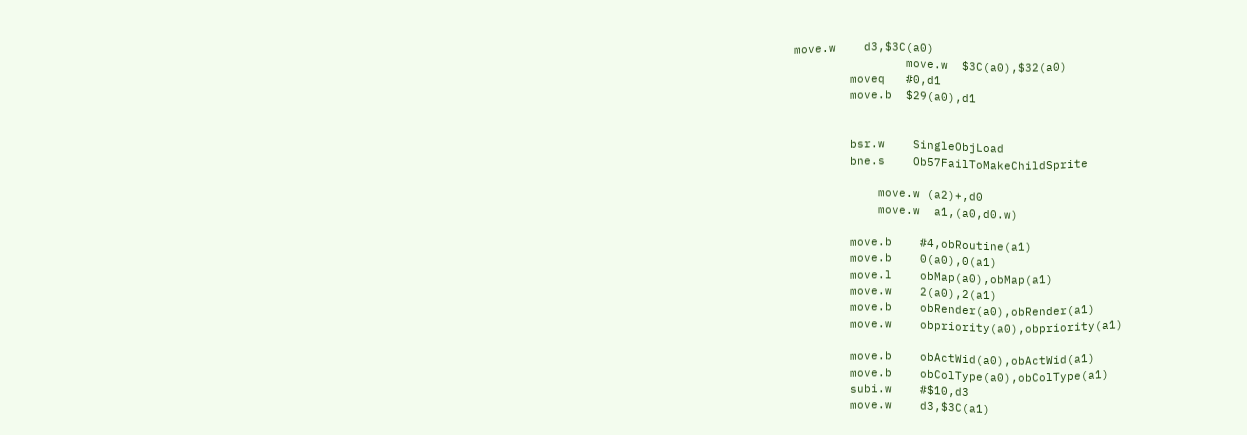move.w    d3,$3C(a0)
                move.w  $3C(a0),$32(a0)
        moveq   #0,d1
        move.b  $29(a0),d1


        bsr.w    SingleObjLoad
        bne.s    Ob57FailToMakeChildSprite

            move.w (a2)+,d0
            move.w  a1,(a0,d0.w)

        move.b    #4,obRoutine(a1)
        move.b    0(a0),0(a1)
        move.l    obMap(a0),obMap(a1)
        move.w    2(a0),2(a1)
        move.b    obRender(a0),obRender(a1)
        move.w    obpriority(a0),obpriority(a1)

        move.b    obActWid(a0),obActWid(a1)
        move.b    obColType(a0),obColType(a1)
        subi.w    #$10,d3
        move.w    d3,$3C(a1)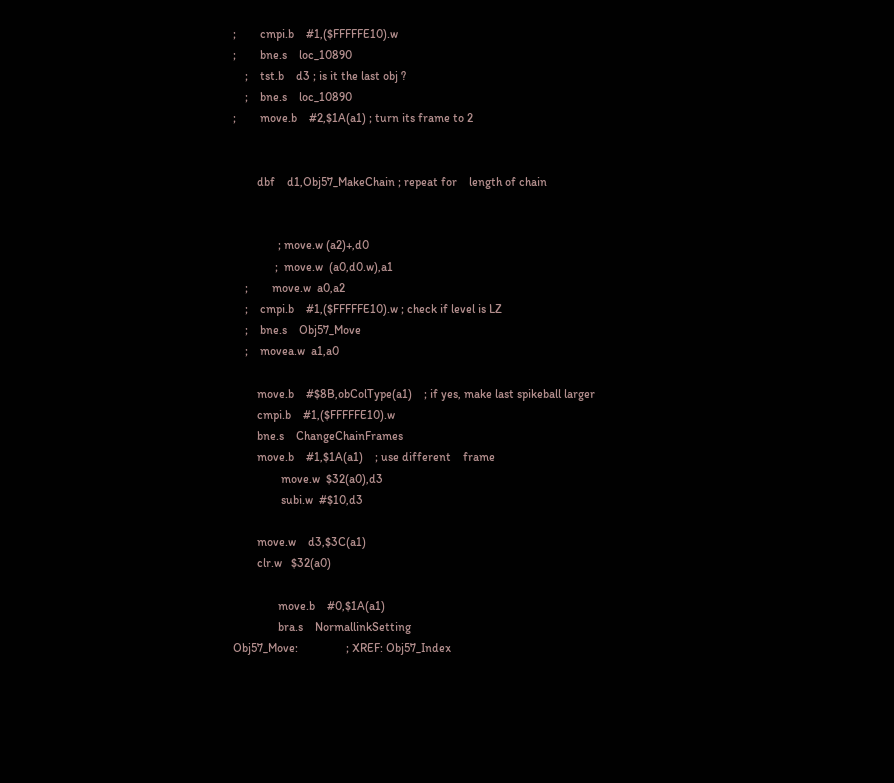;        cmpi.b    #1,($FFFFFE10).w
;        bne.s    loc_10890
    ;    tst.b    d3 ; is it the last obj ?
    ;    bne.s    loc_10890
;        move.b    #2,$1A(a1) ; turn its frame to 2


        dbf    d1,Obj57_MakeChain ; repeat for    length of chain


               ; move.w (a2)+,d0
              ;  move.w  (a0,d0.w),a1
    ;        move.w  a0,a2
    ;    cmpi.b    #1,($FFFFFE10).w ; check if level is LZ
    ;    bne.s    Obj57_Move
    ;    movea.w  a1,a0

        move.b    #$8B,obColType(a1)    ; if yes, make last spikeball larger
        cmpi.b    #1,($FFFFFE10).w
        bne.s    ChangeChainFrames
        move.b    #1,$1A(a1)    ; use different    frame
                move.w  $32(a0),d3
                subi.w  #$10,d3

        move.w    d3,$3C(a1)
        clr.w   $32(a0)

               move.b    #0,$1A(a1)
               bra.s    NormallinkSetting
Obj57_Move:                ; XREF: Obj57_Index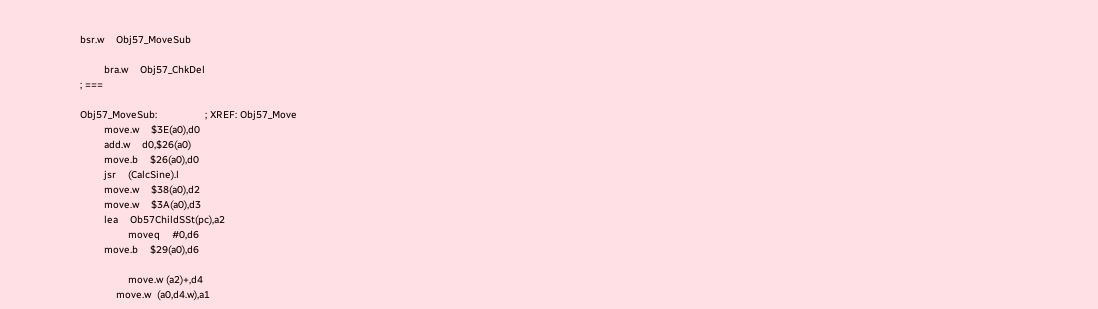bsr.w    Obj57_MoveSub

        bra.w    Obj57_ChkDel
; ===

Obj57_MoveSub:                ; XREF: Obj57_Move
        move.w    $3E(a0),d0
        add.w    d0,$26(a0)
        move.b    $26(a0),d0
        jsr    (CalcSine).l
        move.w    $38(a0),d2
        move.w    $3A(a0),d3
        lea    Ob57ChildSSt(pc),a2
                moveq    #0,d6
        move.b    $29(a0),d6

                move.w (a2)+,d4
            move.w  (a0,d4.w),a1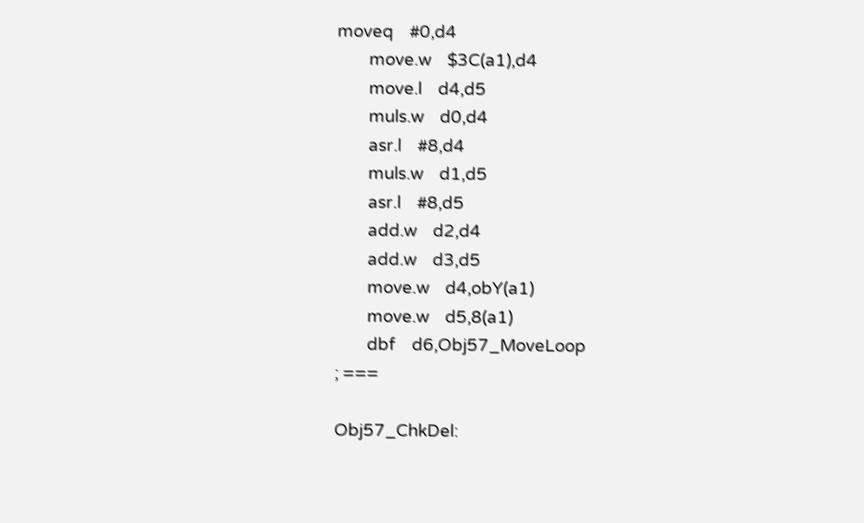moveq    #0,d4
        move.w    $3C(a1),d4
        move.l    d4,d5
        muls.w    d0,d4
        asr.l    #8,d4
        muls.w    d1,d5
        asr.l    #8,d5
        add.w    d2,d4
        add.w    d3,d5
        move.w    d4,obY(a1)
        move.w    d5,8(a1)
        dbf    d6,Obj57_MoveLoop
; ===

Obj57_ChkDel: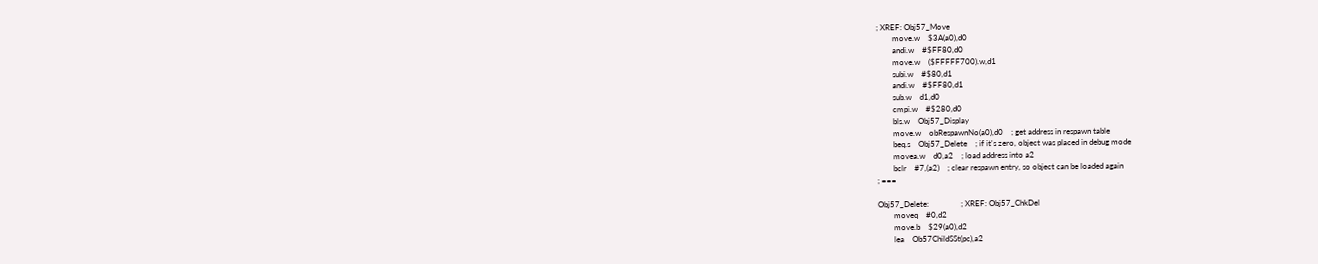; XREF: Obj57_Move
        move.w    $3A(a0),d0
        andi.w    #$FF80,d0
        move.w    ($FFFFF700).w,d1
        subi.w    #$80,d1
        andi.w    #$FF80,d1
        sub.w    d1,d0
        cmpi.w    #$280,d0
        bls.w    Obj57_Display
        move.w    obRespawnNo(a0),d0    ; get address in respawn table
        beq.s    Obj57_Delete    ; if it's zero, object was placed in debug mode
        movea.w    d0,a2    ; load address into a2
        bclr    #7,(a2)    ; clear respawn entry, so object can be loaded again
; ===

Obj57_Delete:                ; XREF: Obj57_ChkDel
        moveq    #0,d2
        move.b    $29(a0),d2
        lea    Ob57ChildSSt(pc),a2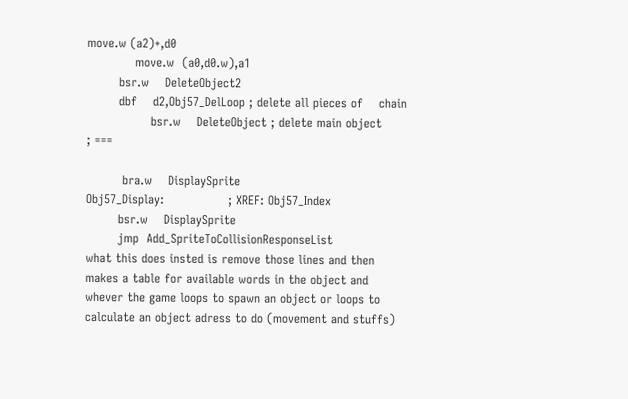move.w (a2)+,d0
            move.w  (a0,d0.w),a1
        bsr.w    DeleteObject2
        dbf    d2,Obj57_DelLoop ; delete all pieces of    chain
                bsr.w    DeleteObject ; delete main object
; ===

         bra.w    DisplaySprite
Obj57_Display:                ; XREF: Obj57_Index
        bsr.w    DisplaySprite
        jmp  Add_SpriteToCollisionResponseList
what this does insted is remove those lines and then makes a table for available words in the object and whever the game loops to spawn an object or loops to calculate an object adress to do (movement and stuffs)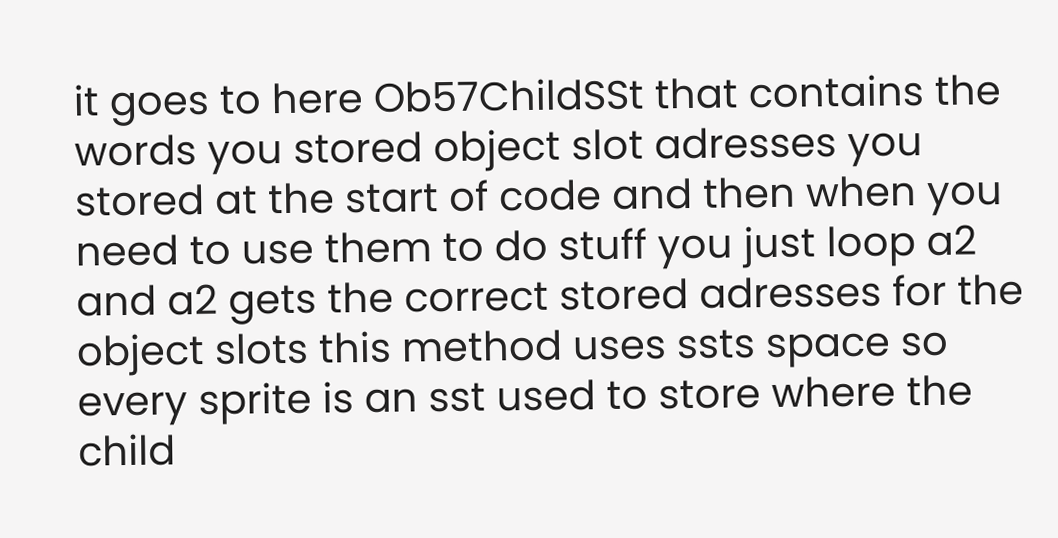it goes to here Ob57ChildSSt that contains the words you stored object slot adresses you stored at the start of code and then when you need to use them to do stuff you just loop a2 and a2 gets the correct stored adresses for the object slots this method uses ssts space so every sprite is an sst used to store where the child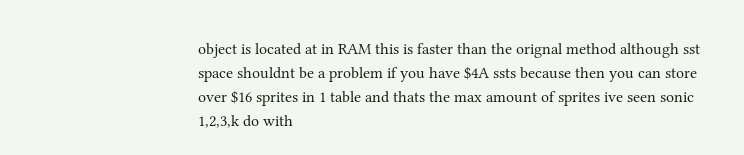object is located at in RAM this is faster than the orignal method although sst space shouldnt be a problem if you have $4A ssts because then you can store over $16 sprites in 1 table and thats the max amount of sprites ive seen sonic 1,2,3,k do with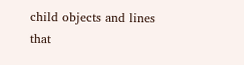child objects and lines that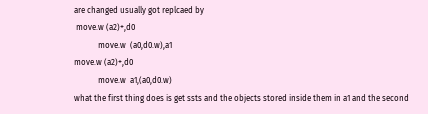are changed usually got replcaed by
 move.w (a2)+,d0
            move.w  (a0,d0.w),a1
move.w (a2)+,d0
            move.w  a1,(a0,d0.w)
what the first thing does is get ssts and the objects stored inside them in a1 and the second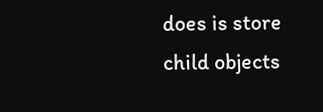does is store child objects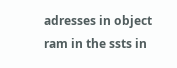adresses in object ram in the ssts in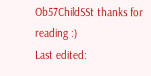Ob57ChildSSt thanks for reading :)
Last edited: